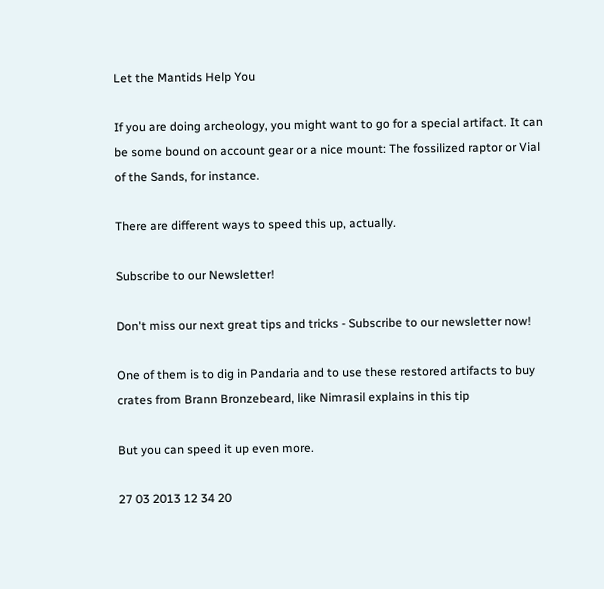Let the Mantids Help You

If you are doing archeology, you might want to go for a special artifact. It can be some bound on account gear or a nice mount: The fossilized raptor or Vial of the Sands, for instance.

There are different ways to speed this up, actually.

Subscribe to our Newsletter!

Don't miss our next great tips and tricks - Subscribe to our newsletter now!

One of them is to dig in Pandaria and to use these restored artifacts to buy crates from Brann Bronzebeard, like Nimrasil explains in this tip

But you can speed it up even more.

27 03 2013 12 34 20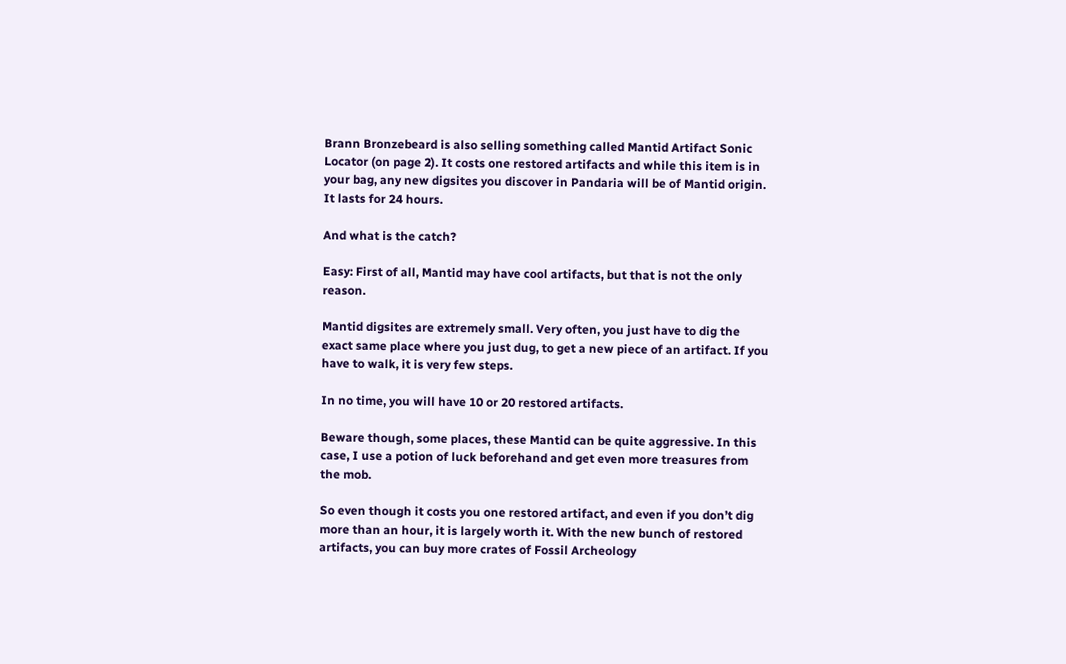Brann Bronzebeard is also selling something called Mantid Artifact Sonic Locator (on page 2). It costs one restored artifacts and while this item is in your bag, any new digsites you discover in Pandaria will be of Mantid origin. It lasts for 24 hours.

And what is the catch?

Easy: First of all, Mantid may have cool artifacts, but that is not the only reason.

Mantid digsites are extremely small. Very often, you just have to dig the exact same place where you just dug, to get a new piece of an artifact. If you have to walk, it is very few steps.

In no time, you will have 10 or 20 restored artifacts.

Beware though, some places, these Mantid can be quite aggressive. In this case, I use a potion of luck beforehand and get even more treasures from the mob.

So even though it costs you one restored artifact, and even if you don’t dig more than an hour, it is largely worth it. With the new bunch of restored artifacts, you can buy more crates of Fossil Archeology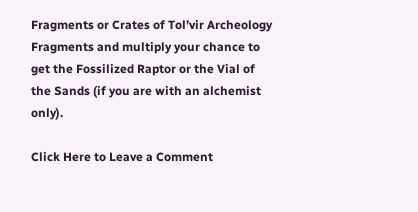Fragments or Crates of Tol’vir Archeology Fragments and multiply your chance to get the Fossilized Raptor or the Vial of the Sands (if you are with an alchemist only).

Click Here to Leave a Comment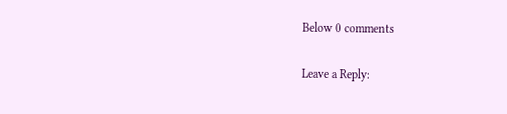Below 0 comments

Leave a Reply: